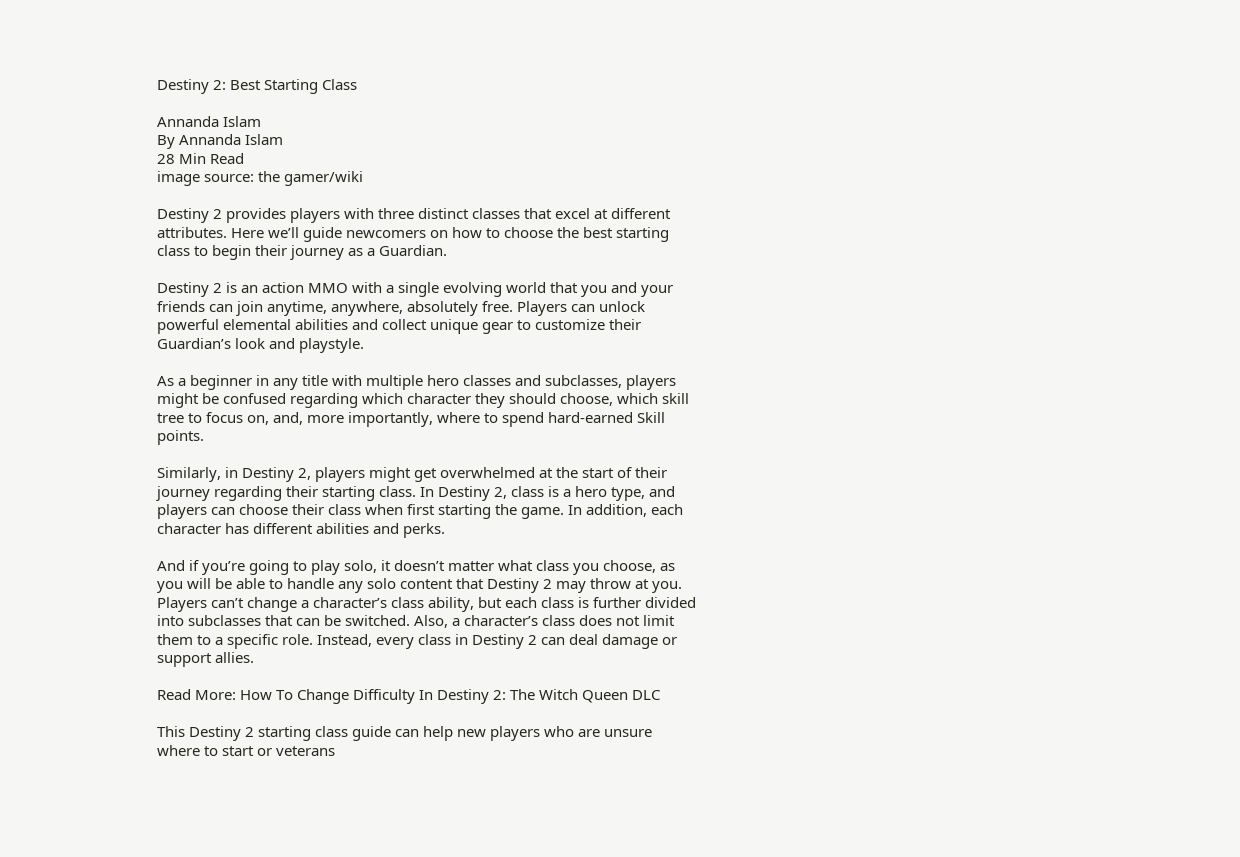Destiny 2: Best Starting Class

Annanda Islam
By Annanda Islam
28 Min Read
image source: the gamer/wiki

Destiny 2 provides players with three distinct classes that excel at different attributes. Here we’ll guide newcomers on how to choose the best starting class to begin their journey as a Guardian.

Destiny 2 is an action MMO with a single evolving world that you and your friends can join anytime, anywhere, absolutely free. Players can unlock powerful elemental abilities and collect unique gear to customize their Guardian’s look and playstyle.

As a beginner in any title with multiple hero classes and subclasses, players might be confused regarding which character they should choose, which skill tree to focus on, and, more importantly, where to spend hard-earned Skill points.

Similarly, in Destiny 2, players might get overwhelmed at the start of their journey regarding their starting class. In Destiny 2, class is a hero type, and players can choose their class when first starting the game. In addition, each character has different abilities and perks.

And if you’re going to play solo, it doesn’t matter what class you choose, as you will be able to handle any solo content that Destiny 2 may throw at you. Players can’t change a character’s class ability, but each class is further divided into subclasses that can be switched. Also, a character’s class does not limit them to a specific role. Instead, every class in Destiny 2 can deal damage or support allies.

Read More: How To Change Difficulty In Destiny 2: The Witch Queen DLC

This Destiny 2 starting class guide can help new players who are unsure where to start or veterans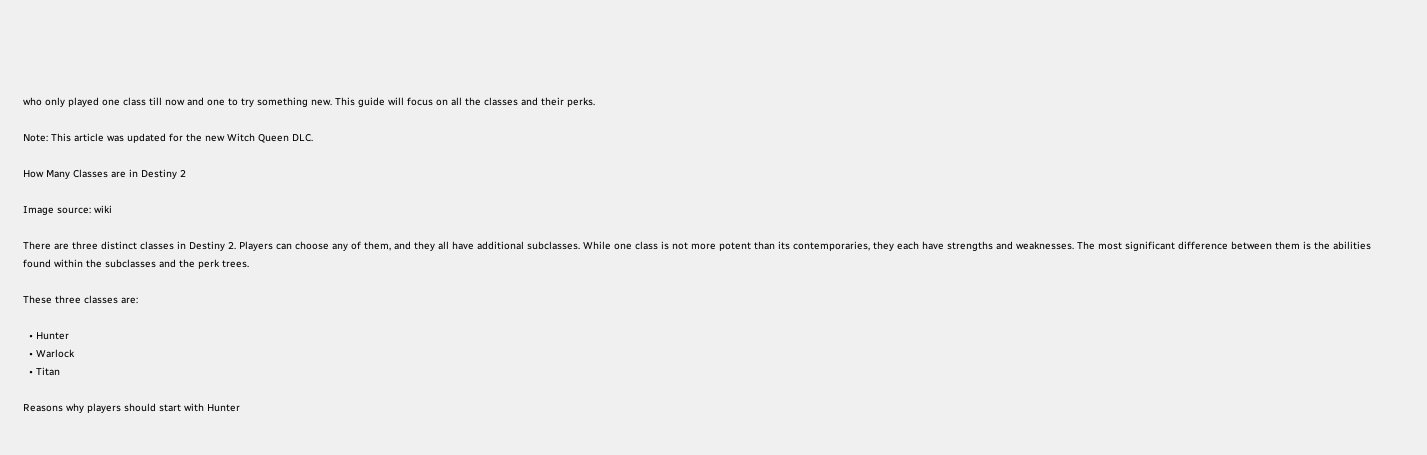who only played one class till now and one to try something new. This guide will focus on all the classes and their perks.

Note: This article was updated for the new Witch Queen DLC.

How Many Classes are in Destiny 2

Image source: wiki

There are three distinct classes in Destiny 2. Players can choose any of them, and they all have additional subclasses. While one class is not more potent than its contemporaries, they each have strengths and weaknesses. The most significant difference between them is the abilities found within the subclasses and the perk trees.

These three classes are:

  • Hunter
  • Warlock
  • Titan

Reasons why players should start with Hunter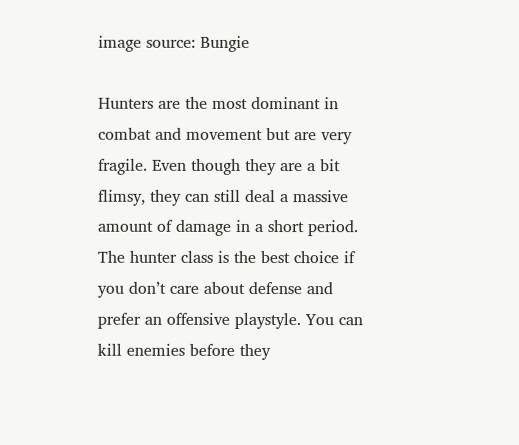image source: Bungie

Hunters are the most dominant in combat and movement but are very fragile. Even though they are a bit flimsy, they can still deal a massive amount of damage in a short period. The hunter class is the best choice if you don’t care about defense and prefer an offensive playstyle. You can kill enemies before they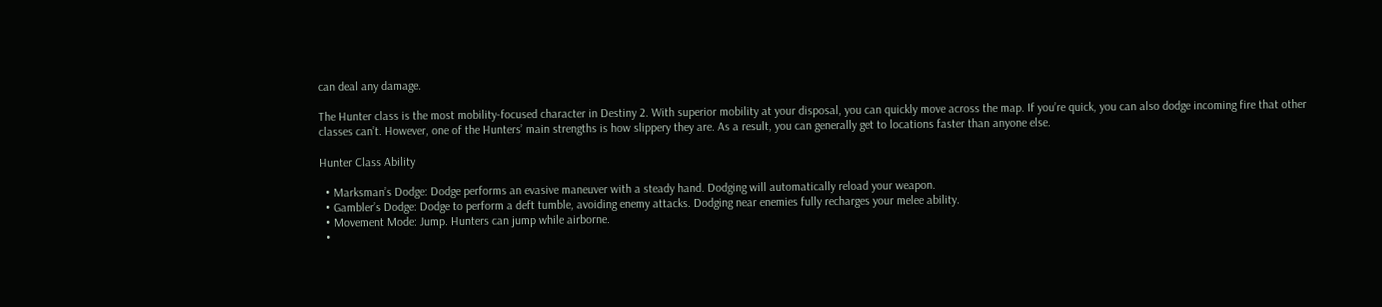can deal any damage.

The Hunter class is the most mobility-focused character in Destiny 2. With superior mobility at your disposal, you can quickly move across the map. If you’re quick, you can also dodge incoming fire that other classes can’t. However, one of the Hunters’ main strengths is how slippery they are. As a result, you can generally get to locations faster than anyone else.

Hunter Class Ability

  • Marksman’s Dodge: Dodge performs an evasive maneuver with a steady hand. Dodging will automatically reload your weapon.
  • Gambler’s Dodge: Dodge to perform a deft tumble, avoiding enemy attacks. Dodging near enemies fully recharges your melee ability.
  • Movement Mode: Jump. Hunters can jump while airborne.
  •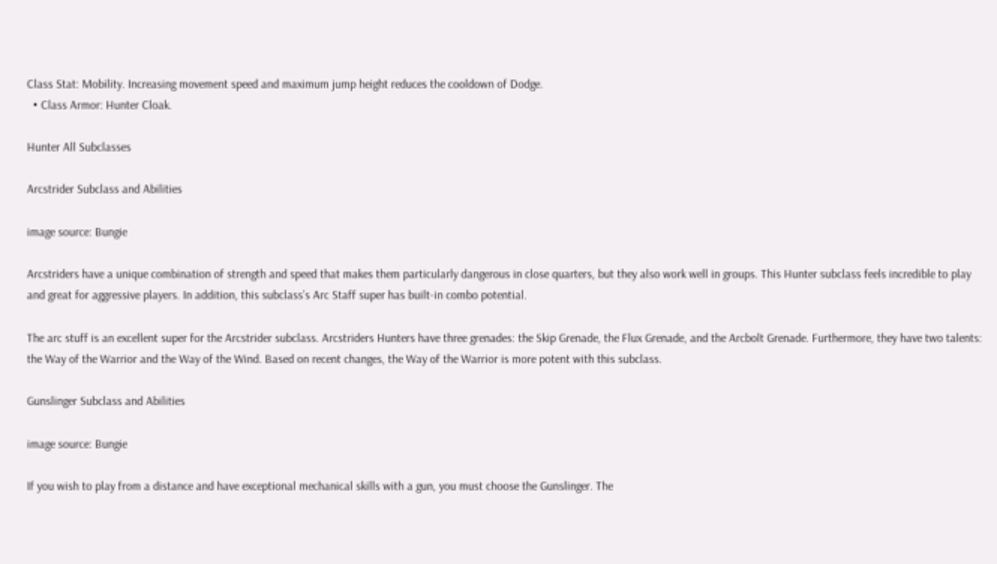Class Stat: Mobility. Increasing movement speed and maximum jump height reduces the cooldown of Dodge.
  • Class Armor: Hunter Cloak.

Hunter All Subclasses

Arcstrider Subclass and Abilities

image source: Bungie

Arcstriders have a unique combination of strength and speed that makes them particularly dangerous in close quarters, but they also work well in groups. This Hunter subclass feels incredible to play and great for aggressive players. In addition, this subclass’s Arc Staff super has built-in combo potential.

The arc stuff is an excellent super for the Arcstrider subclass. Arcstriders Hunters have three grenades: the Skip Grenade, the Flux Grenade, and the Arcbolt Grenade. Furthermore, they have two talents: the Way of the Warrior and the Way of the Wind. Based on recent changes, the Way of the Warrior is more potent with this subclass.

Gunslinger Subclass and Abilities

image source: Bungie

If you wish to play from a distance and have exceptional mechanical skills with a gun, you must choose the Gunslinger. The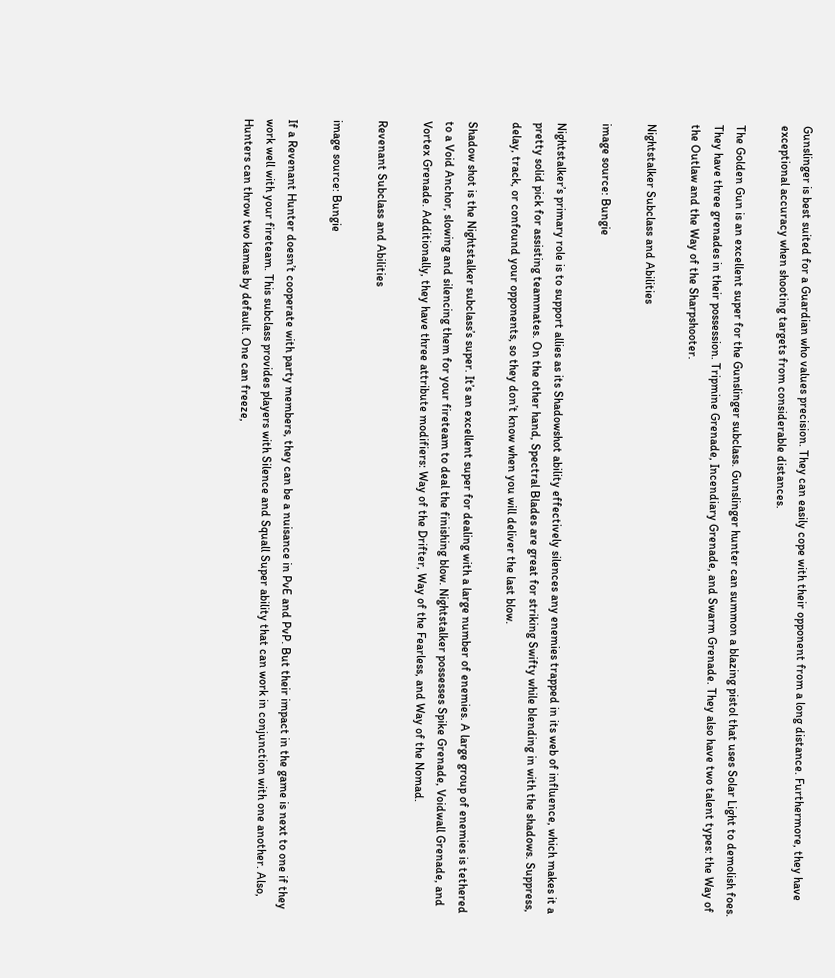Gunslinger is best suited for a Guardian who values precision. They can easily cope with their opponent from a long distance. Furthermore, they have exceptional accuracy when shooting targets from considerable distances.

The Golden Gun is an excellent super for the Gunslinger subclass. Gunslinger hunter can summon a blazing pistol that uses Solar Light to demolish foes. They have three grenades in their possession. Tripmine Grenade, Incendiary Grenade, and Swarm Grenade. They also have two talent types: the Way of the Outlaw and the Way of the Sharpshooter.

Nightstalker Subclass and Abilities

image source: Bungie

Nightstalker’s primary role is to support allies as its Shadowshot ability effectively silences any enemies trapped in its web of influence, which makes it a pretty solid pick for assisting teammates. On the other hand, Spectral Blades are great for striking Swifty while blending in with the shadows. Suppress, delay, track, or confound your opponents, so they don’t know when you will deliver the last blow.

Shadow shot is the Nightstalker subclass’s super. It’s an excellent super for dealing with a large number of enemies. A large group of enemies is tethered to a Void Anchor, slowing and silencing them for your fireteam to deal the finishing blow. Nightstalker possesses Spike Grenade, Voidwall Grenade, and Vortex Grenade. Additionally, they have three attribute modifiers: Way of the Drifter, Way of the Fearless, and Way of the Nomad.

Revenant Subclass and Abilities

image source: Bungie

If a Revenant Hunter doesn’t cooperate with party members, they can be a nuisance in PvE and PvP. But their impact in the game is next to one if they work well with your fireteam. This subclass provides players with Silence and Squall Super ability that can work in conjunction with one another. Also, Hunters can throw two kamas by default. One can freeze,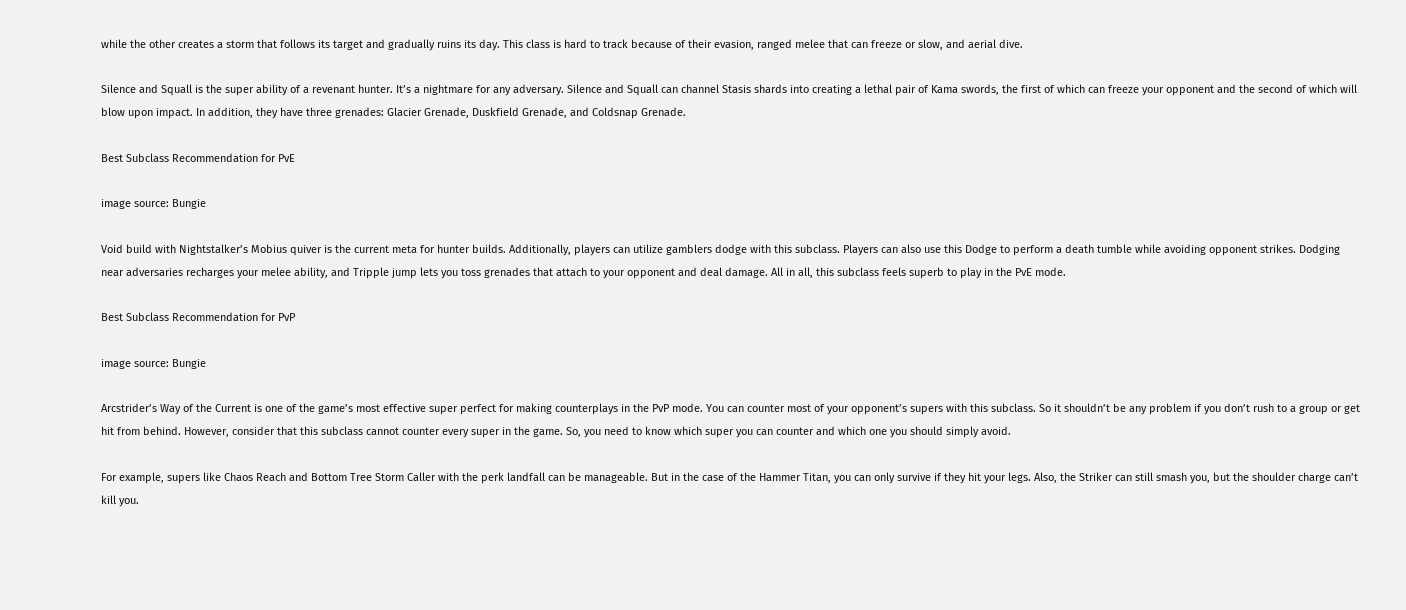while the other creates a storm that follows its target and gradually ruins its day. This class is hard to track because of their evasion, ranged melee that can freeze or slow, and aerial dive.

Silence and Squall is the super ability of a revenant hunter. It’s a nightmare for any adversary. Silence and Squall can channel Stasis shards into creating a lethal pair of Kama swords, the first of which can freeze your opponent and the second of which will blow upon impact. In addition, they have three grenades: Glacier Grenade, Duskfield Grenade, and Coldsnap Grenade.

Best Subclass Recommendation for PvE

image source: Bungie

Void build with Nightstalker’s Mobius quiver is the current meta for hunter builds. Additionally, players can utilize gamblers dodge with this subclass. Players can also use this Dodge to perform a death tumble while avoiding opponent strikes. Dodging near adversaries recharges your melee ability, and Tripple jump lets you toss grenades that attach to your opponent and deal damage. All in all, this subclass feels superb to play in the PvE mode.

Best Subclass Recommendation for PvP

image source: Bungie

Arcstrider’s Way of the Current is one of the game’s most effective super perfect for making counterplays in the PvP mode. You can counter most of your opponent’s supers with this subclass. So it shouldn’t be any problem if you don’t rush to a group or get hit from behind. However, consider that this subclass cannot counter every super in the game. So, you need to know which super you can counter and which one you should simply avoid.

For example, supers like Chaos Reach and Bottom Tree Storm Caller with the perk landfall can be manageable. But in the case of the Hammer Titan, you can only survive if they hit your legs. Also, the Striker can still smash you, but the shoulder charge can’t kill you.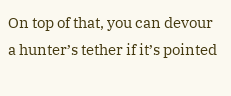On top of that, you can devour a hunter’s tether if it’s pointed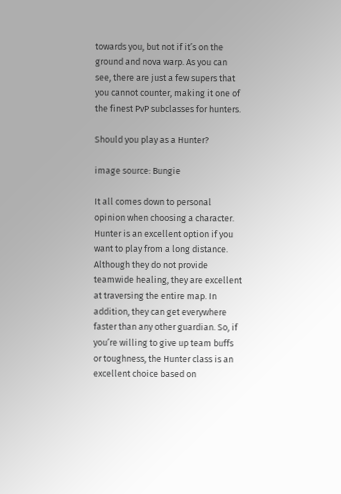towards you, but not if it’s on the ground and nova warp. As you can see, there are just a few supers that you cannot counter, making it one of the finest PvP subclasses for hunters.

Should you play as a Hunter?

image source: Bungie

It all comes down to personal opinion when choosing a character. Hunter is an excellent option if you want to play from a long distance. Although they do not provide teamwide healing, they are excellent at traversing the entire map. In addition, they can get everywhere faster than any other guardian. So, if you’re willing to give up team buffs or toughness, the Hunter class is an excellent choice based on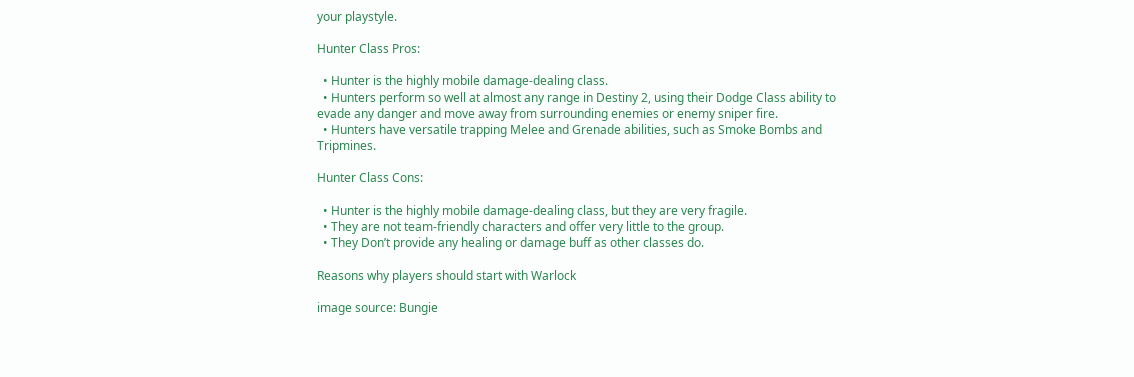your playstyle.

Hunter Class Pros:

  • Hunter is the highly mobile damage-dealing class.
  • Hunters perform so well at almost any range in Destiny 2, using their Dodge Class ability to evade any danger and move away from surrounding enemies or enemy sniper fire.
  • Hunters have versatile trapping Melee and Grenade abilities, such as Smoke Bombs and Tripmines.

Hunter Class Cons:

  • Hunter is the highly mobile damage-dealing class, but they are very fragile.
  • They are not team-friendly characters and offer very little to the group.
  • They Don’t provide any healing or damage buff as other classes do.

Reasons why players should start with Warlock

image source: Bungie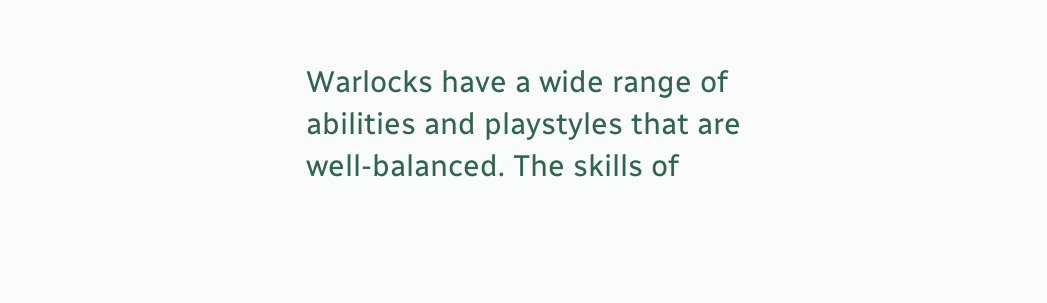Warlocks have a wide range of abilities and playstyles that are well-balanced. The skills of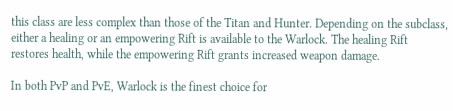this class are less complex than those of the Titan and Hunter. Depending on the subclass, either a healing or an empowering Rift is available to the Warlock. The healing Rift restores health, while the empowering Rift grants increased weapon damage.

In both PvP and PvE, Warlock is the finest choice for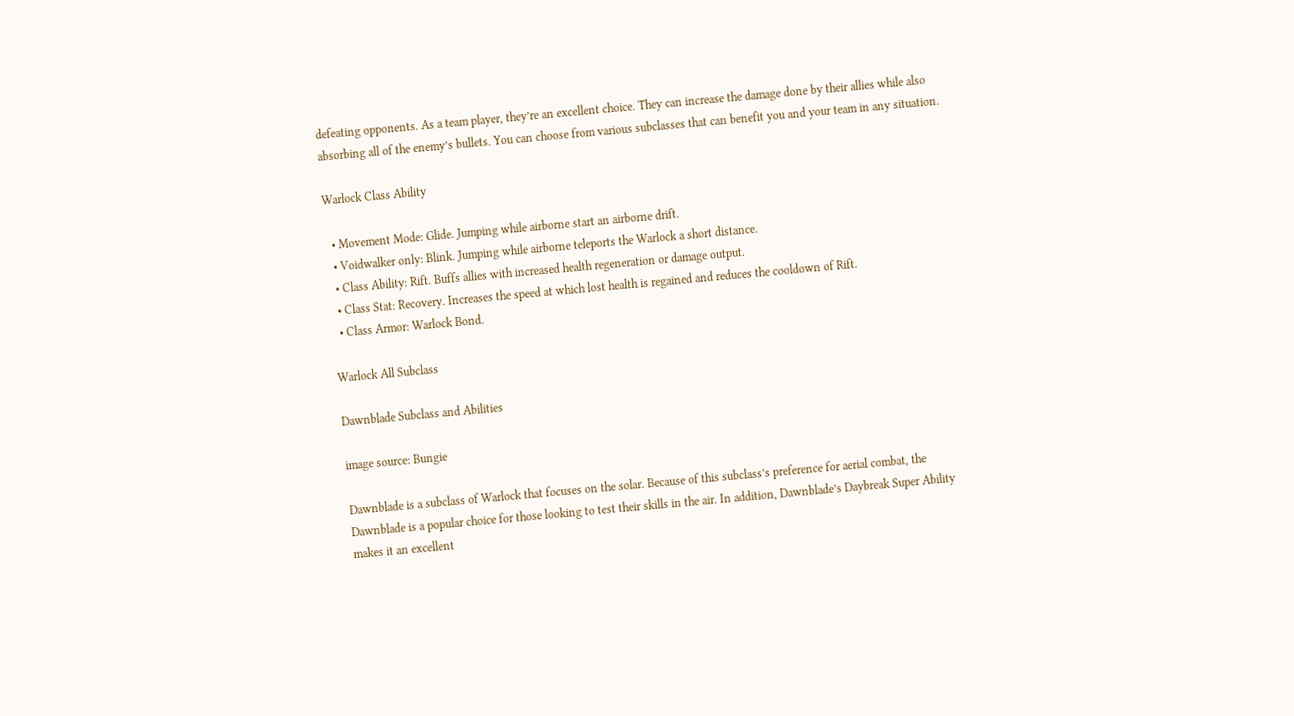defeating opponents. As a team player, they’re an excellent choice. They can increase the damage done by their allies while also absorbing all of the enemy’s bullets. You can choose from various subclasses that can benefit you and your team in any situation.

Warlock Class Ability

  • Movement Mode: Glide. Jumping while airborne start an airborne drift.
  • Voidwalker only: Blink. Jumping while airborne teleports the Warlock a short distance.
  • Class Ability: Rift. Buffs allies with increased health regeneration or damage output.
  • Class Stat: Recovery. Increases the speed at which lost health is regained and reduces the cooldown of Rift.
  • Class Armor: Warlock Bond.

Warlock All Subclass

Dawnblade Subclass and Abilities

image source: Bungie

Dawnblade is a subclass of Warlock that focuses on the solar. Because of this subclass’s preference for aerial combat, the Dawnblade is a popular choice for those looking to test their skills in the air. In addition, Dawnblade’s Daybreak Super Ability makes it an excellent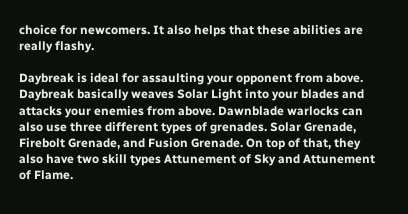choice for newcomers. It also helps that these abilities are really flashy.

Daybreak is ideal for assaulting your opponent from above. Daybreak basically weaves Solar Light into your blades and attacks your enemies from above. Dawnblade warlocks can also use three different types of grenades. Solar Grenade, Firebolt Grenade, and Fusion Grenade. On top of that, they also have two skill types Attunement of Sky and Attunement of Flame.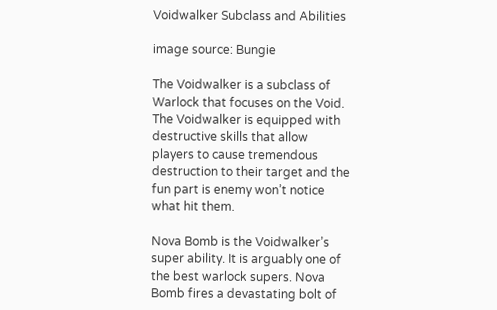Voidwalker Subclass and Abilities

image source: Bungie

The Voidwalker is a subclass of Warlock that focuses on the Void. The Voidwalker is equipped with destructive skills that allow players to cause tremendous destruction to their target and the fun part is enemy won’t notice what hit them.

Nova Bomb is the Voidwalker’s super ability. It is arguably one of the best warlock supers. Nova Bomb fires a devastating bolt of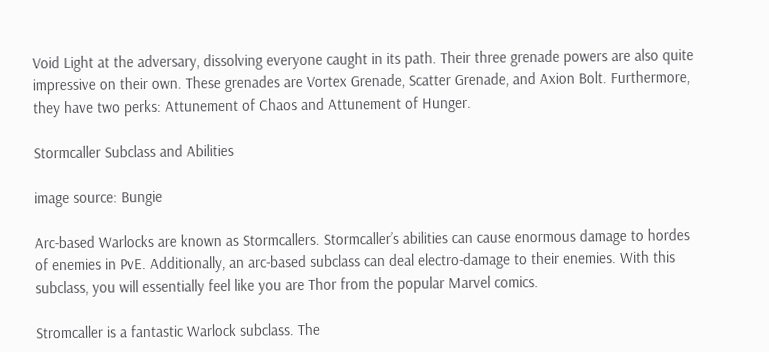Void Light at the adversary, dissolving everyone caught in its path. Their three grenade powers are also quite impressive on their own. These grenades are Vortex Grenade, Scatter Grenade, and Axion Bolt. Furthermore, they have two perks: Attunement of Chaos and Attunement of Hunger.

Stormcaller Subclass and Abilities

image source: Bungie

Arc-based Warlocks are known as Stormcallers. Stormcaller’s abilities can cause enormous damage to hordes of enemies in PvE. Additionally, an arc-based subclass can deal electro-damage to their enemies. With this subclass, you will essentially feel like you are Thor from the popular Marvel comics.

Stromcaller is a fantastic Warlock subclass. The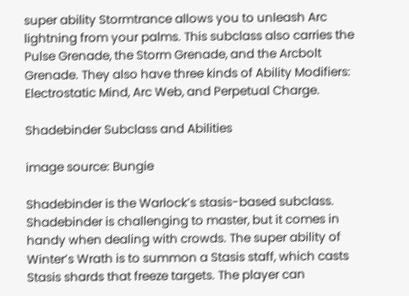super ability Stormtrance allows you to unleash Arc lightning from your palms. This subclass also carries the Pulse Grenade, the Storm Grenade, and the Arcbolt Grenade. They also have three kinds of Ability Modifiers: Electrostatic Mind, Arc Web, and Perpetual Charge.

Shadebinder Subclass and Abilities

image source: Bungie

Shadebinder is the Warlock’s stasis-based subclass. Shadebinder is challenging to master, but it comes in handy when dealing with crowds. The super ability of Winter’s Wrath is to summon a Stasis staff, which casts Stasis shards that freeze targets. The player can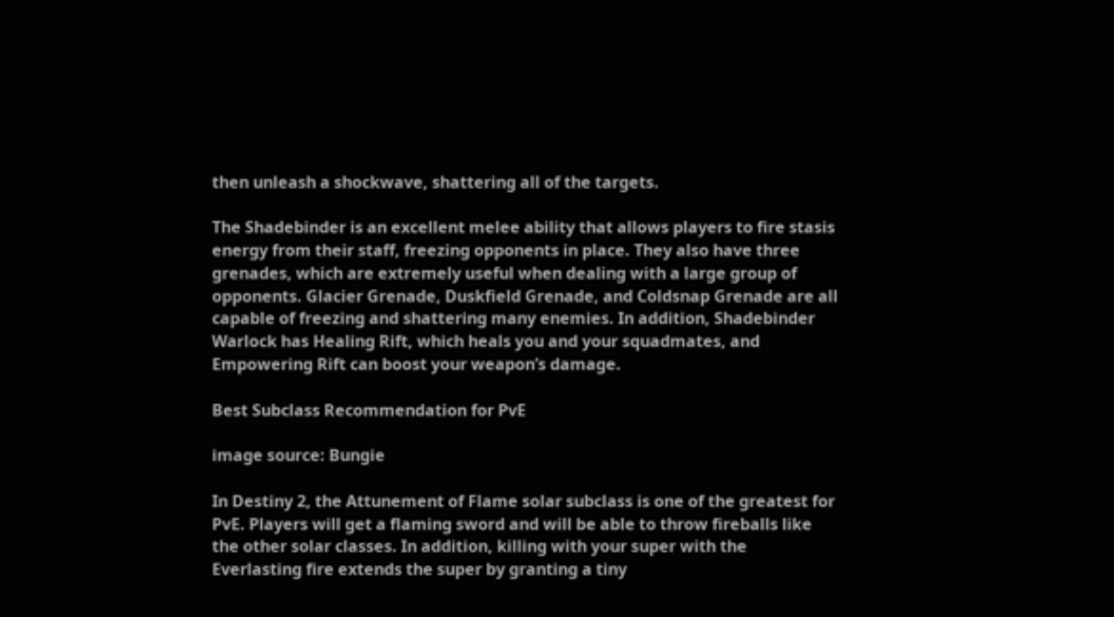then unleash a shockwave, shattering all of the targets.

The Shadebinder is an excellent melee ability that allows players to fire stasis energy from their staff, freezing opponents in place. They also have three grenades, which are extremely useful when dealing with a large group of opponents. Glacier Grenade, Duskfield Grenade, and Coldsnap Grenade are all capable of freezing and shattering many enemies. In addition, Shadebinder Warlock has Healing Rift, which heals you and your squadmates, and Empowering Rift can boost your weapon’s damage.

Best Subclass Recommendation for PvE

image source: Bungie

In Destiny 2, the Attunement of Flame solar subclass is one of the greatest for PvE. Players will get a flaming sword and will be able to throw fireballs like the other solar classes. In addition, killing with your super with the Everlasting fire extends the super by granting a tiny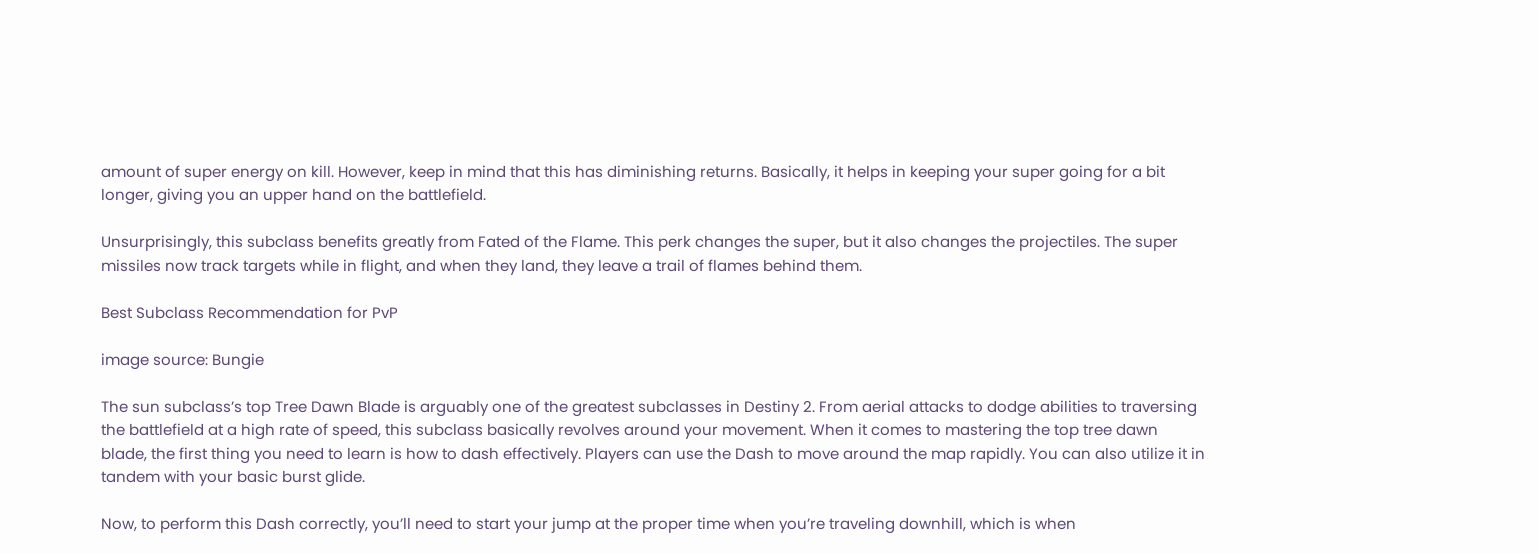amount of super energy on kill. However, keep in mind that this has diminishing returns. Basically, it helps in keeping your super going for a bit longer, giving you an upper hand on the battlefield.

Unsurprisingly, this subclass benefits greatly from Fated of the Flame. This perk changes the super, but it also changes the projectiles. The super missiles now track targets while in flight, and when they land, they leave a trail of flames behind them.

Best Subclass Recommendation for PvP

image source: Bungie

The sun subclass’s top Tree Dawn Blade is arguably one of the greatest subclasses in Destiny 2. From aerial attacks to dodge abilities to traversing the battlefield at a high rate of speed, this subclass basically revolves around your movement. When it comes to mastering the top tree dawn blade, the first thing you need to learn is how to dash effectively. Players can use the Dash to move around the map rapidly. You can also utilize it in tandem with your basic burst glide.

Now, to perform this Dash correctly, you’ll need to start your jump at the proper time when you’re traveling downhill, which is when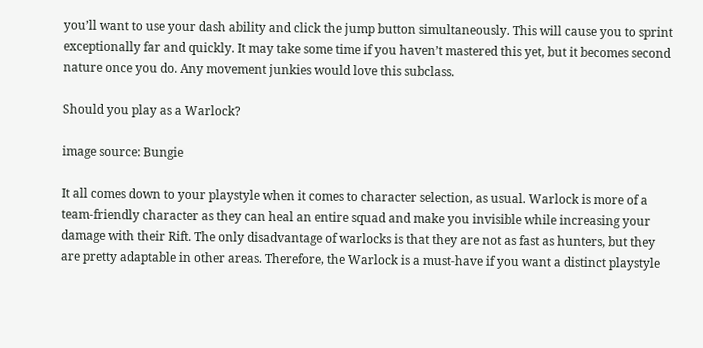you’ll want to use your dash ability and click the jump button simultaneously. This will cause you to sprint exceptionally far and quickly. It may take some time if you haven’t mastered this yet, but it becomes second nature once you do. Any movement junkies would love this subclass.

Should you play as a Warlock?

image source: Bungie

It all comes down to your playstyle when it comes to character selection, as usual. Warlock is more of a team-friendly character as they can heal an entire squad and make you invisible while increasing your damage with their Rift. The only disadvantage of warlocks is that they are not as fast as hunters, but they are pretty adaptable in other areas. Therefore, the Warlock is a must-have if you want a distinct playstyle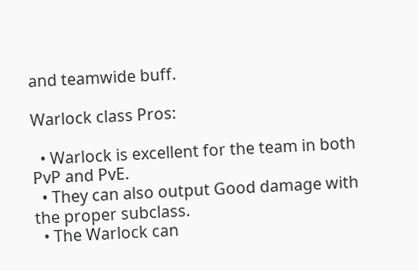and teamwide buff.

Warlock class Pros:

  • Warlock is excellent for the team in both PvP and PvE.
  • They can also output Good damage with the proper subclass.
  • The Warlock can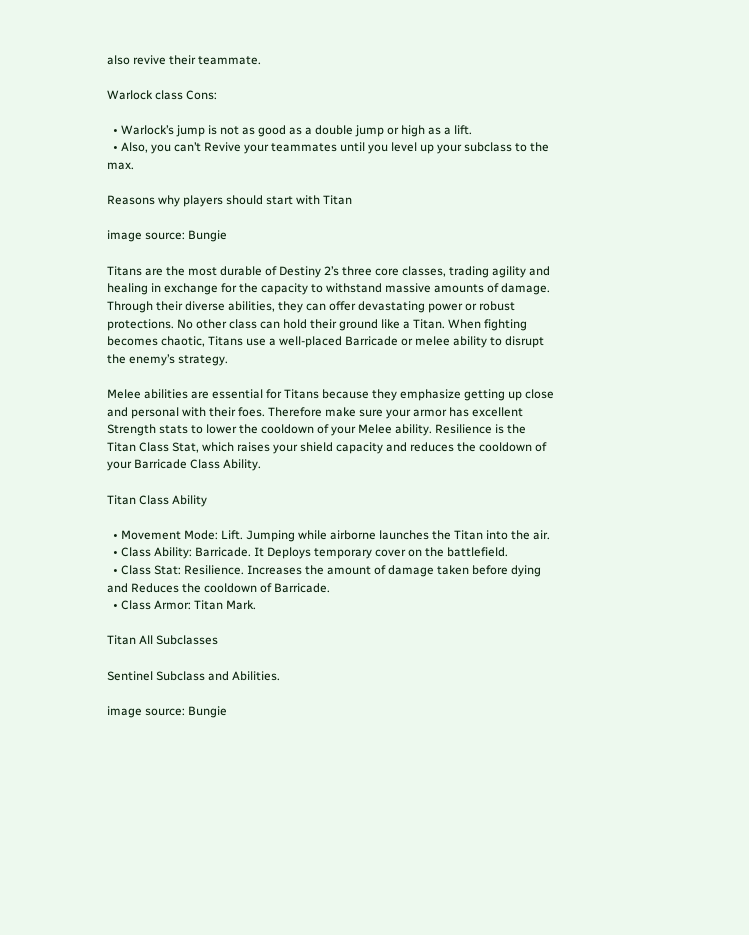also revive their teammate.

Warlock class Cons:

  • Warlock’s jump is not as good as a double jump or high as a lift.
  • Also, you can’t Revive your teammates until you level up your subclass to the max.

Reasons why players should start with Titan

image source: Bungie

Titans are the most durable of Destiny 2’s three core classes, trading agility and healing in exchange for the capacity to withstand massive amounts of damage. Through their diverse abilities, they can offer devastating power or robust protections. No other class can hold their ground like a Titan. When fighting becomes chaotic, Titans use a well-placed Barricade or melee ability to disrupt the enemy’s strategy.

Melee abilities are essential for Titans because they emphasize getting up close and personal with their foes. Therefore make sure your armor has excellent Strength stats to lower the cooldown of your Melee ability. Resilience is the Titan Class Stat, which raises your shield capacity and reduces the cooldown of your Barricade Class Ability.

Titan Class Ability

  • Movement Mode: Lift. Jumping while airborne launches the Titan into the air.
  • Class Ability: Barricade. It Deploys temporary cover on the battlefield.
  • Class Stat: Resilience. Increases the amount of damage taken before dying and Reduces the cooldown of Barricade.
  • Class Armor: Titan Mark.

Titan All Subclasses

Sentinel Subclass and Abilities.

image source: Bungie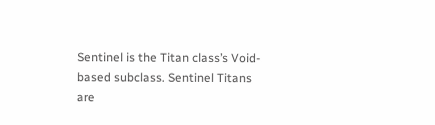Sentinel is the Titan class’s Void-based subclass. Sentinel Titans are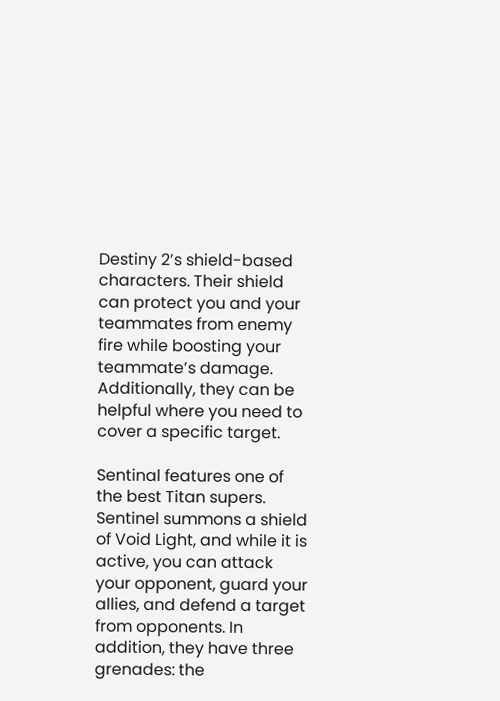Destiny 2’s shield-based characters. Their shield can protect you and your teammates from enemy fire while boosting your teammate’s damage. Additionally, they can be helpful where you need to cover a specific target.

Sentinal features one of the best Titan supers. Sentinel summons a shield of Void Light, and while it is active, you can attack your opponent, guard your allies, and defend a target from opponents. In addition, they have three grenades: the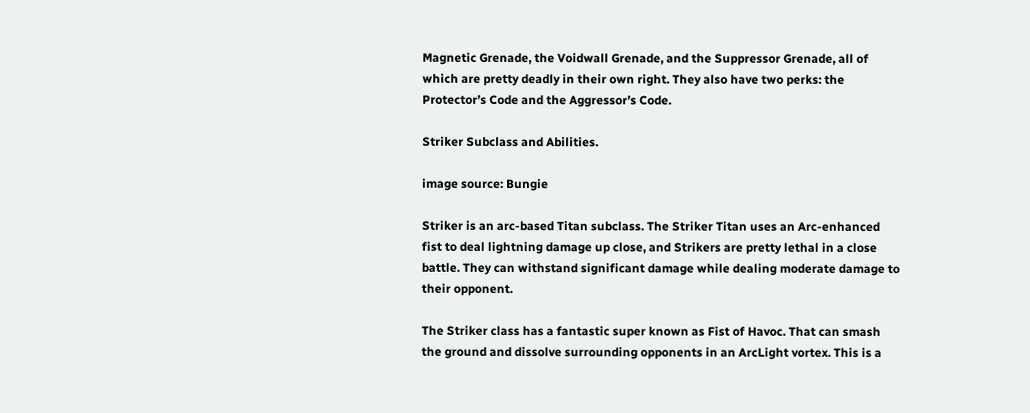Magnetic Grenade, the Voidwall Grenade, and the Suppressor Grenade, all of which are pretty deadly in their own right. They also have two perks: the Protector’s Code and the Aggressor’s Code.

Striker Subclass and Abilities.

image source: Bungie

Striker is an arc-based Titan subclass. The Striker Titan uses an Arc-enhanced fist to deal lightning damage up close, and Strikers are pretty lethal in a close battle. They can withstand significant damage while dealing moderate damage to their opponent.

The Striker class has a fantastic super known as Fist of Havoc. That can smash the ground and dissolve surrounding opponents in an ArcLight vortex. This is a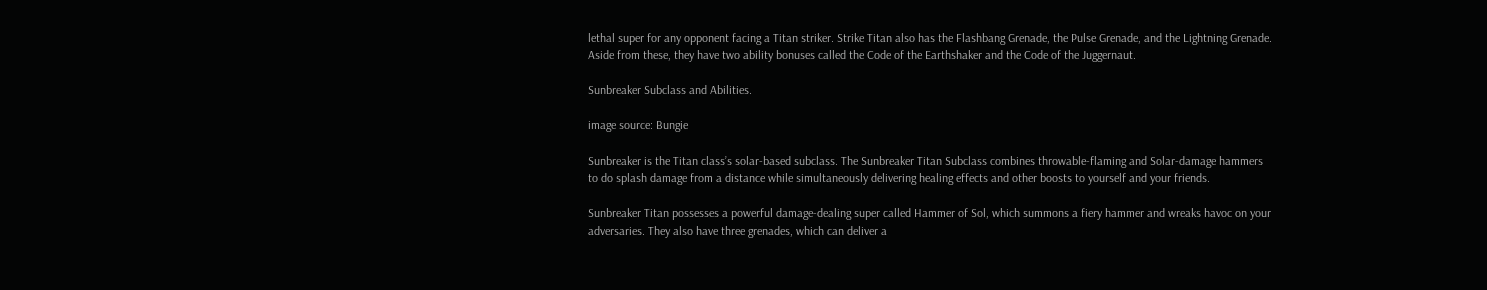lethal super for any opponent facing a Titan striker. Strike Titan also has the Flashbang Grenade, the Pulse Grenade, and the Lightning Grenade. Aside from these, they have two ability bonuses called the Code of the Earthshaker and the Code of the Juggernaut.

Sunbreaker Subclass and Abilities.

image source: Bungie

Sunbreaker is the Titan class’s solar-based subclass. The Sunbreaker Titan Subclass combines throwable-flaming and Solar-damage hammers to do splash damage from a distance while simultaneously delivering healing effects and other boosts to yourself and your friends.

Sunbreaker Titan possesses a powerful damage-dealing super called Hammer of Sol, which summons a fiery hammer and wreaks havoc on your adversaries. They also have three grenades, which can deliver a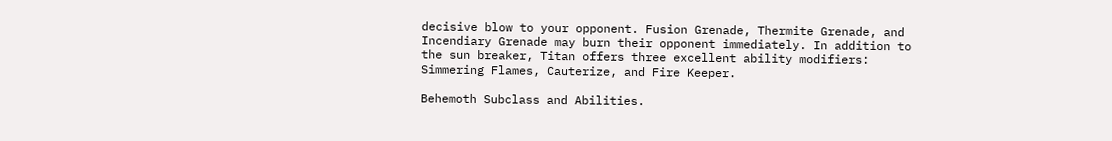decisive blow to your opponent. Fusion Grenade, Thermite Grenade, and Incendiary Grenade may burn their opponent immediately. In addition to the sun breaker, Titan offers three excellent ability modifiers: Simmering Flames, Cauterize, and Fire Keeper.

Behemoth Subclass and Abilities.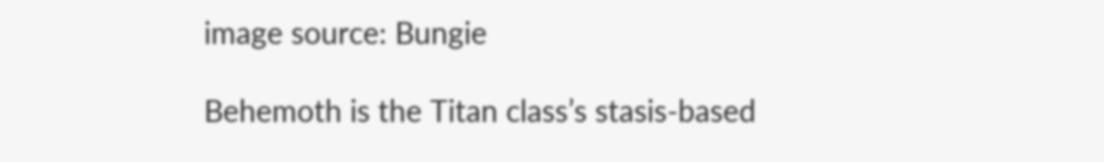image source: Bungie

Behemoth is the Titan class’s stasis-based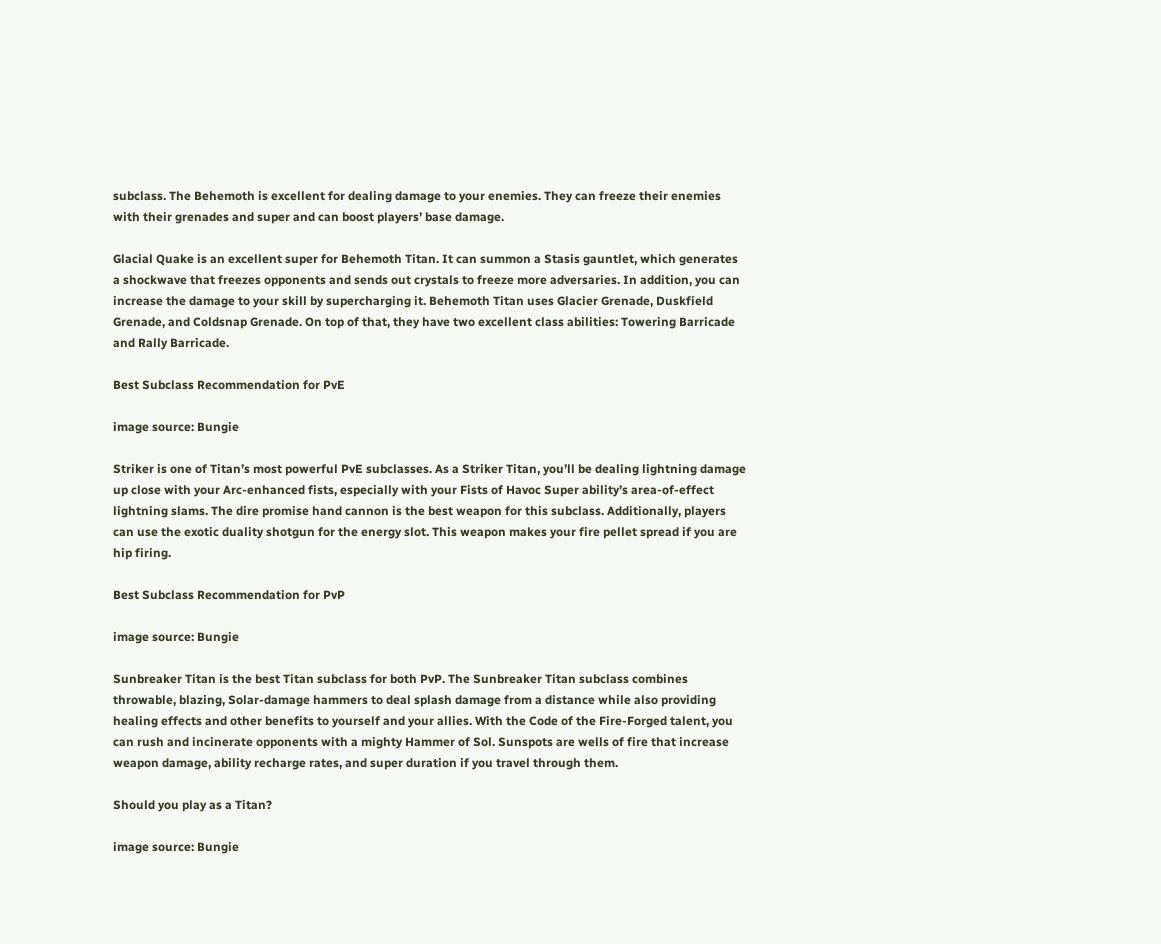subclass. The Behemoth is excellent for dealing damage to your enemies. They can freeze their enemies with their grenades and super and can boost players’ base damage.

Glacial Quake is an excellent super for Behemoth Titan. It can summon a Stasis gauntlet, which generates a shockwave that freezes opponents and sends out crystals to freeze more adversaries. In addition, you can increase the damage to your skill by supercharging it. Behemoth Titan uses Glacier Grenade, Duskfield Grenade, and Coldsnap Grenade. On top of that, they have two excellent class abilities: Towering Barricade and Rally Barricade.

Best Subclass Recommendation for PvE

image source: Bungie

Striker is one of Titan’s most powerful PvE subclasses. As a Striker Titan, you’ll be dealing lightning damage up close with your Arc-enhanced fists, especially with your Fists of Havoc Super ability’s area-of-effect lightning slams. The dire promise hand cannon is the best weapon for this subclass. Additionally, players can use the exotic duality shotgun for the energy slot. This weapon makes your fire pellet spread if you are hip firing.

Best Subclass Recommendation for PvP

image source: Bungie

Sunbreaker Titan is the best Titan subclass for both PvP. The Sunbreaker Titan subclass combines throwable, blazing, Solar-damage hammers to deal splash damage from a distance while also providing healing effects and other benefits to yourself and your allies. With the Code of the Fire-Forged talent, you can rush and incinerate opponents with a mighty Hammer of Sol. Sunspots are wells of fire that increase weapon damage, ability recharge rates, and super duration if you travel through them.

Should you play as a Titan?

image source: Bungie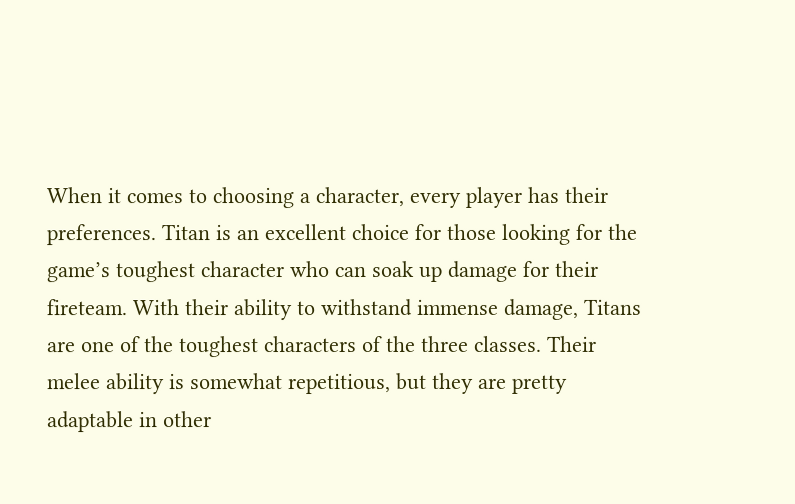When it comes to choosing a character, every player has their preferences. Titan is an excellent choice for those looking for the game’s toughest character who can soak up damage for their fireteam. With their ability to withstand immense damage, Titans are one of the toughest characters of the three classes. Their melee ability is somewhat repetitious, but they are pretty adaptable in other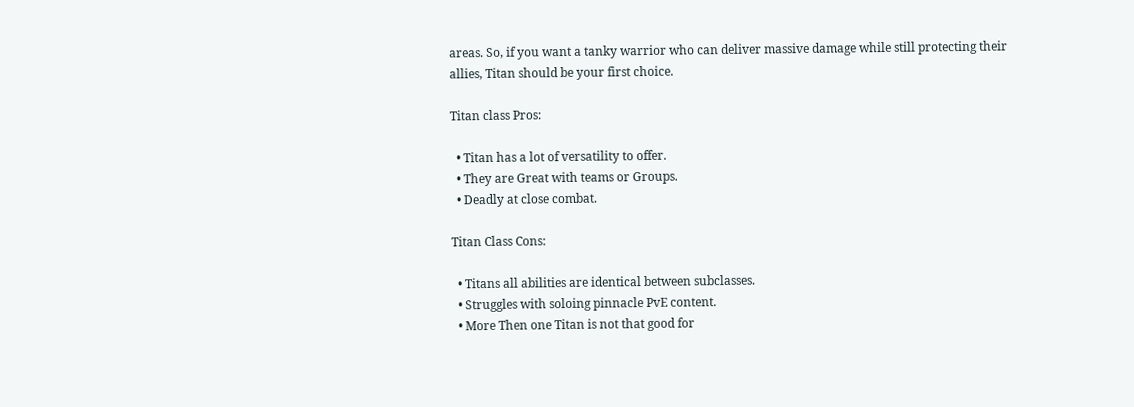areas. So, if you want a tanky warrior who can deliver massive damage while still protecting their allies, Titan should be your first choice.

Titan class Pros:

  • Titan has a lot of versatility to offer.
  • They are Great with teams or Groups.
  • Deadly at close combat.

Titan Class Cons:

  • Titans all abilities are identical between subclasses.
  • Struggles with soloing pinnacle PvE content.
  • More Then one Titan is not that good for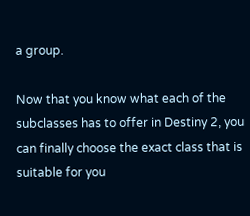a group.

Now that you know what each of the subclasses has to offer in Destiny 2, you can finally choose the exact class that is suitable for you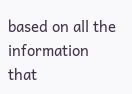based on all the information that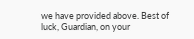we have provided above. Best of luck, Guardian, on your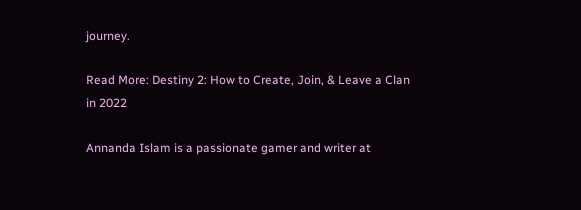journey.

Read More: Destiny 2: How to Create, Join, & Leave a Clan in 2022

Annanda Islam is a passionate gamer and writer at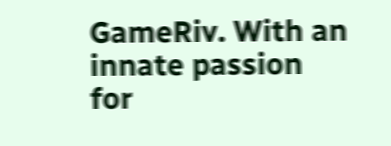GameRiv. With an innate passion for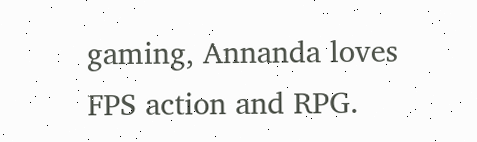gaming, Annanda loves FPS action and RPG.